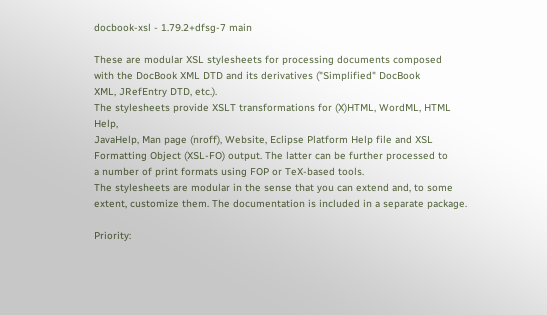docbook-xsl - 1.79.2+dfsg-7 main

These are modular XSL stylesheets for processing documents composed
with the DocBook XML DTD and its derivatives ("Simplified" DocBook
XML, JRefEntry DTD, etc.).
The stylesheets provide XSLT transformations for (X)HTML, WordML, HTML Help,
JavaHelp, Man page (nroff), Website, Eclipse Platform Help file and XSL
Formatting Object (XSL-FO) output. The latter can be further processed to
a number of print formats using FOP or TeX-based tools.
The stylesheets are modular in the sense that you can extend and, to some
extent, customize them. The documentation is included in a separate package.

Priority: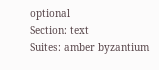optional
Section: text
Suites: amber byzantium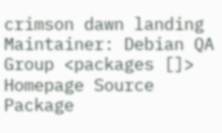crimson dawn landing
Maintainer: Debian QA Group <packages []>
Homepage Source Package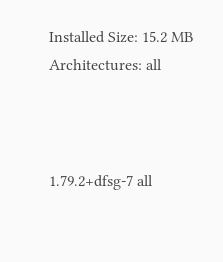Installed Size: 15.2 MB
Architectures: all



1.79.2+dfsg-7 all